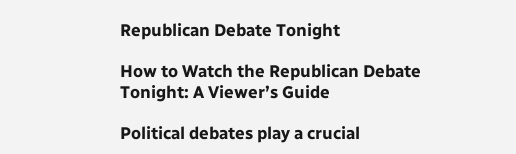Republican Debate Tonight

How to Watch the Republican Debate Tonight: A Viewer’s Guide

Political debates play a crucial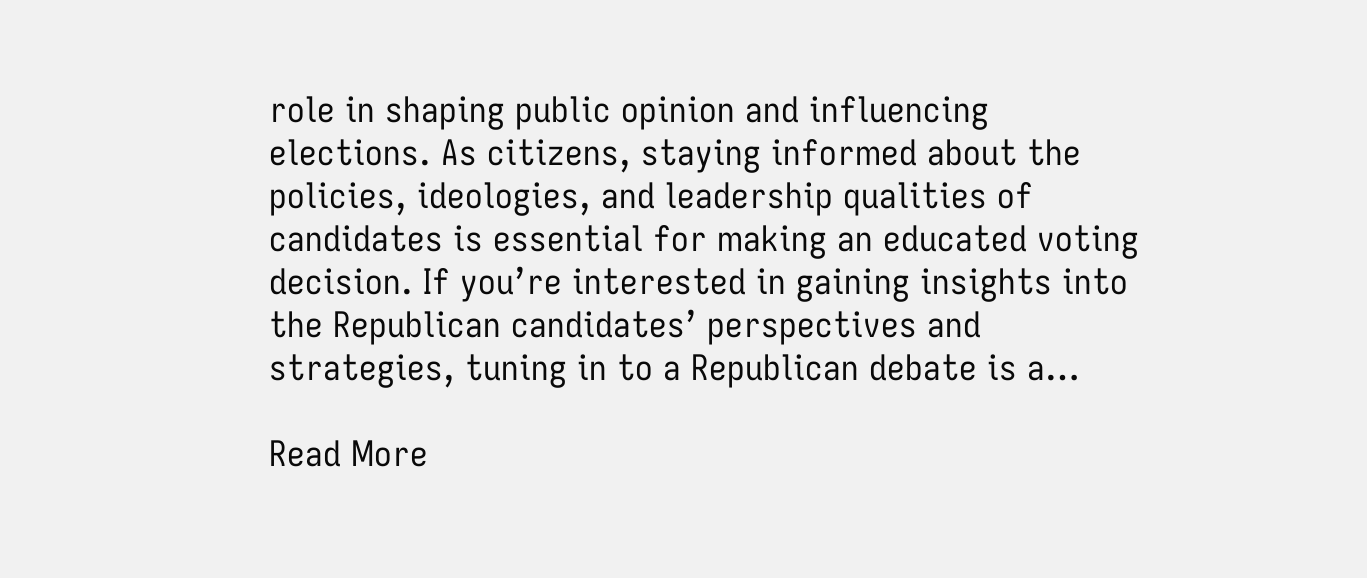role in shaping public opinion and influencing elections. As citizens, staying informed about the policies, ideologies, and leadership qualities of candidates is essential for making an educated voting decision. If you’re interested in gaining insights into the Republican candidates’ perspectives and strategies, tuning in to a Republican debate is a…

Read More